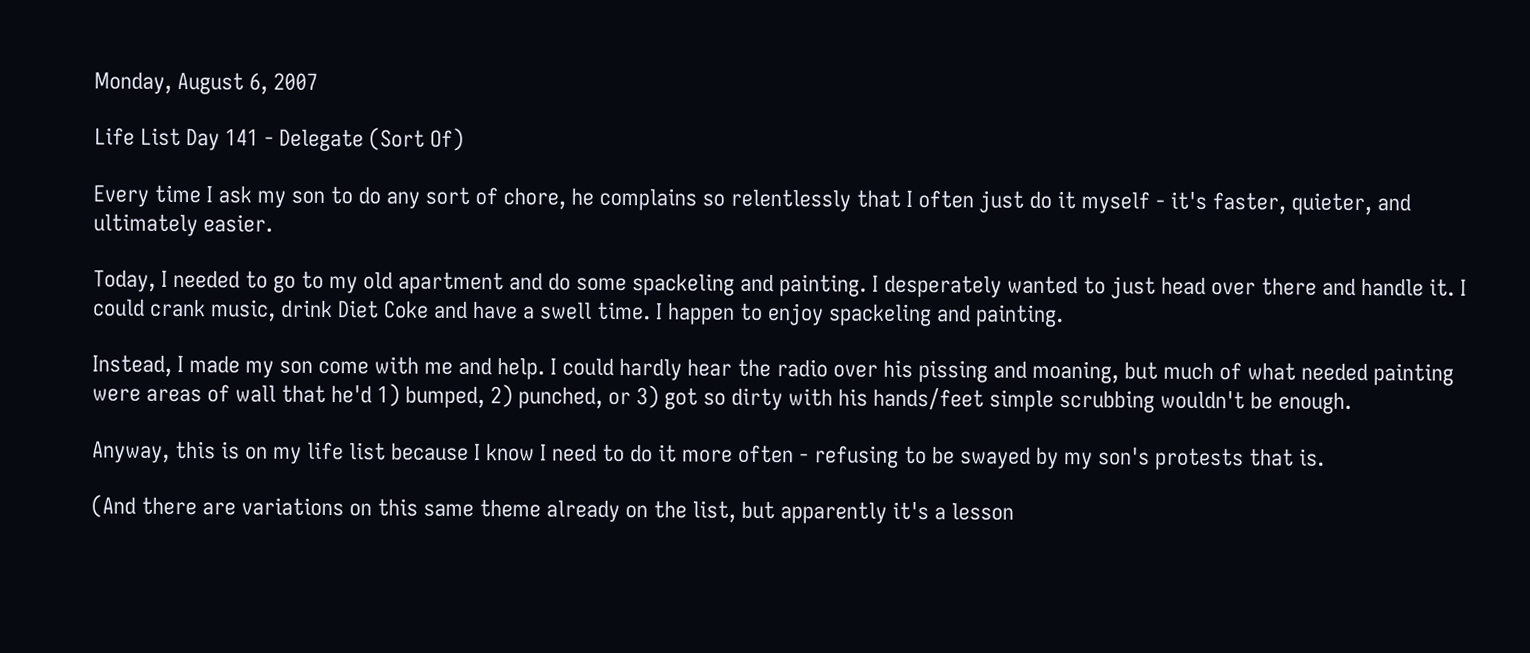Monday, August 6, 2007

Life List Day 141 - Delegate (Sort Of)

Every time I ask my son to do any sort of chore, he complains so relentlessly that I often just do it myself - it's faster, quieter, and ultimately easier.

Today, I needed to go to my old apartment and do some spackeling and painting. I desperately wanted to just head over there and handle it. I could crank music, drink Diet Coke and have a swell time. I happen to enjoy spackeling and painting.

Instead, I made my son come with me and help. I could hardly hear the radio over his pissing and moaning, but much of what needed painting were areas of wall that he'd 1) bumped, 2) punched, or 3) got so dirty with his hands/feet simple scrubbing wouldn't be enough.

Anyway, this is on my life list because I know I need to do it more often - refusing to be swayed by my son's protests that is.

(And there are variations on this same theme already on the list, but apparently it's a lesson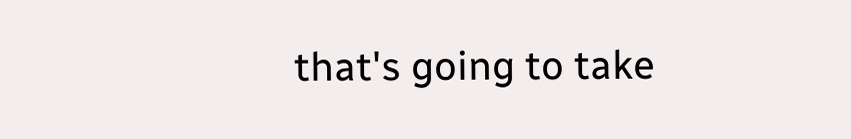that's going to take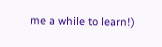me a while to learn!)